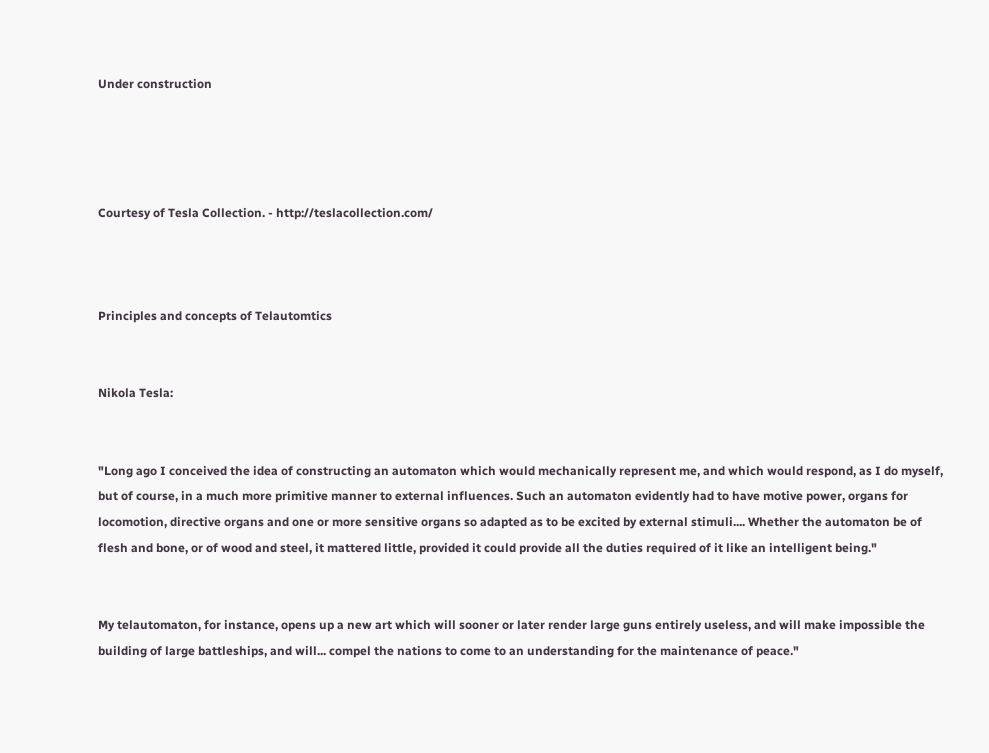Under construction




Courtesy of Tesla Collection. - http://teslacollection.com/



Principles and concepts of Telautomtics


Nikola Tesla:


"Long ago I conceived the idea of constructing an automaton which would mechanically represent me, and which would respond, as I do myself, but of course, in a much more primitive manner to external influences. Such an automaton evidently had to have motive power, organs for locomotion, directive organs and one or more sensitive organs so adapted as to be excited by external stimuli.... Whether the automaton be of flesh and bone, or of wood and steel, it mattered little, provided it could provide all the duties required of it like an intelligent being."


My telautomaton, for instance, opens up a new art which will sooner or later render large guns entirely useless, and will make impossible the building of large battleships, and will... compel the nations to come to an understanding for the maintenance of peace."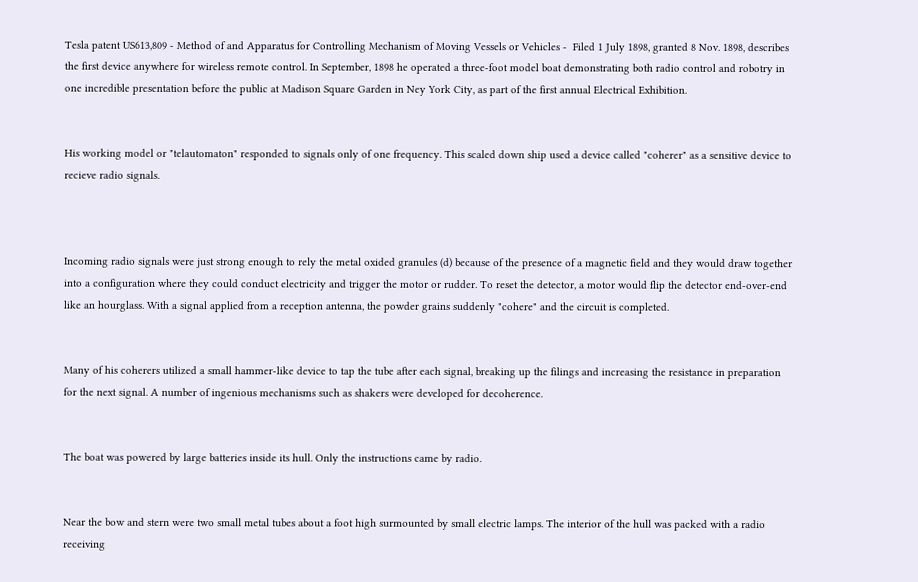Tesla patent US613,809 - Method of and Apparatus for Controlling Mechanism of Moving Vessels or Vehicles -  Filed 1 July 1898, granted 8 Nov. 1898, describes the first device anywhere for wireless remote control. In September, 1898 he operated a three-foot model boat demonstrating both radio control and robotry in one incredible presentation before the public at Madison Square Garden in Ney York City, as part of the first annual Electrical Exhibition.


His working model or "telautomaton" responded to signals only of one frequency. This scaled down ship used a device called "coherer" as a sensitive device to recieve radio signals.



Incoming radio signals were just strong enough to rely the metal oxided granules (d) because of the presence of a magnetic field and they would draw together into a configuration where they could conduct electricity and trigger the motor or rudder. To reset the detector, a motor would flip the detector end-over-end like an hourglass. With a signal applied from a reception antenna, the powder grains suddenly "cohere" and the circuit is completed.


Many of his coherers utilized a small hammer-like device to tap the tube after each signal, breaking up the filings and increasing the resistance in preparation for the next signal. A number of ingenious mechanisms such as shakers were developed for decoherence.


The boat was powered by large batteries inside its hull. Only the instructions came by radio.


Near the bow and stern were two small metal tubes about a foot high surmounted by small electric lamps. The interior of the hull was packed with a radio receiving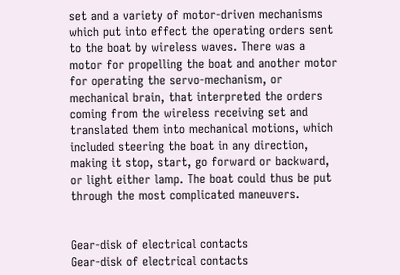set and a variety of motor-driven mechanisms which put into effect the operating orders sent to the boat by wireless waves. There was a motor for propelling the boat and another motor for operating the servo-mechanism, or mechanical brain, that interpreted the orders coming from the wireless receiving set and translated them into mechanical motions, which included steering the boat in any direction, making it stop, start, go forward or backward, or light either lamp. The boat could thus be put through the most complicated maneuvers.


Gear-disk of electrical contacts
Gear-disk of electrical contacts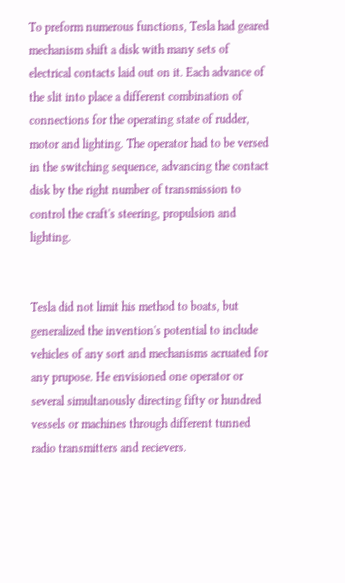To preform numerous functions, Tesla had geared mechanism shift a disk with many sets of electrical contacts laid out on it. Each advance of the slit into place a different combination of connections for the operating state of rudder, motor and lighting. The operator had to be versed in the switching sequence, advancing the contact disk by the right number of transmission to control the craft's steering, propulsion and lighting.


Tesla did not limit his method to boats, but generalized the invention's potential to include vehicles of any sort and mechanisms acruated for any prupose. He envisioned one operator or several simultanously directing fifty or hundred vessels or machines through different tunned radio transmitters and recievers.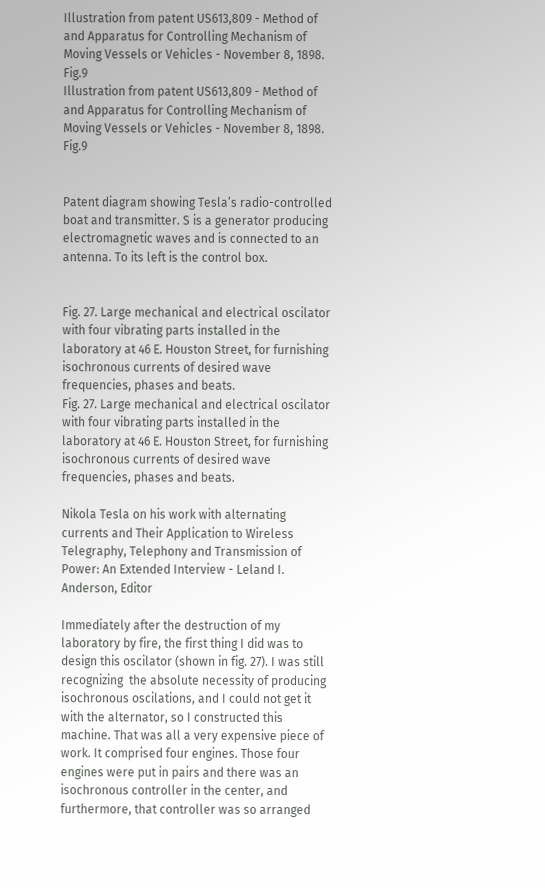Illustration from patent US613,809 - Method of and Apparatus for Controlling Mechanism of Moving Vessels or Vehicles - November 8, 1898. Fig.9
Illustration from patent US613,809 - Method of and Apparatus for Controlling Mechanism of Moving Vessels or Vehicles - November 8, 1898. Fig.9


Patent diagram showing Tesla’s radio-controlled boat and transmitter. S is a generator producing electromagnetic waves and is connected to an antenna. To its left is the control box.


Fig. 27. Large mechanical and electrical oscilator with four vibrating parts installed in the laboratory at 46 E. Houston Street, for furnishing isochronous currents of desired wave frequencies, phases and beats.
Fig. 27. Large mechanical and electrical oscilator with four vibrating parts installed in the laboratory at 46 E. Houston Street, for furnishing isochronous currents of desired wave frequencies, phases and beats.

Nikola Tesla on his work with alternating currents and Their Application to Wireless Telegraphy, Telephony and Transmission of Power: An Extended Interview - Leland I. Anderson, Editor

Immediately after the destruction of my laboratory by fire, the first thing I did was to design this oscilator (shown in fig. 27). I was still recognizing  the absolute necessity of producing isochronous oscilations, and I could not get it with the alternator, so I constructed this machine. That was all a very expensive piece of work. It comprised four engines. Those four engines were put in pairs and there was an isochronous controller in the center, and furthermore, that controller was so arranged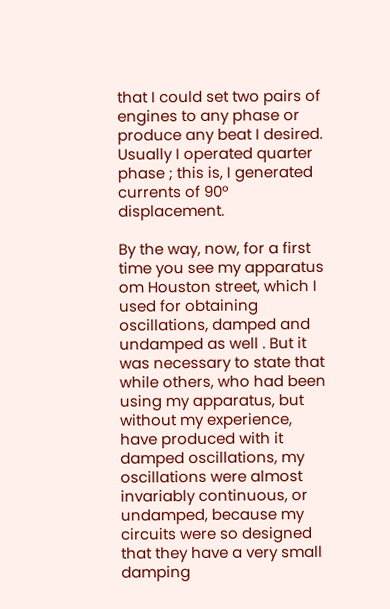that I could set two pairs of engines to any phase or produce any beat I desired. Usually I operated quarter phase ; this is, I generated currents of 90º displacement.

By the way, now, for a first time you see my apparatus om Houston street, which I used for obtaining oscillations, damped and undamped as well . But it was necessary to state that while others, who had been using my apparatus, but without my experience, have produced with it  damped oscillations, my oscillations were almost invariably continuous, or undamped, because my circuits were so designed that they have a very small damping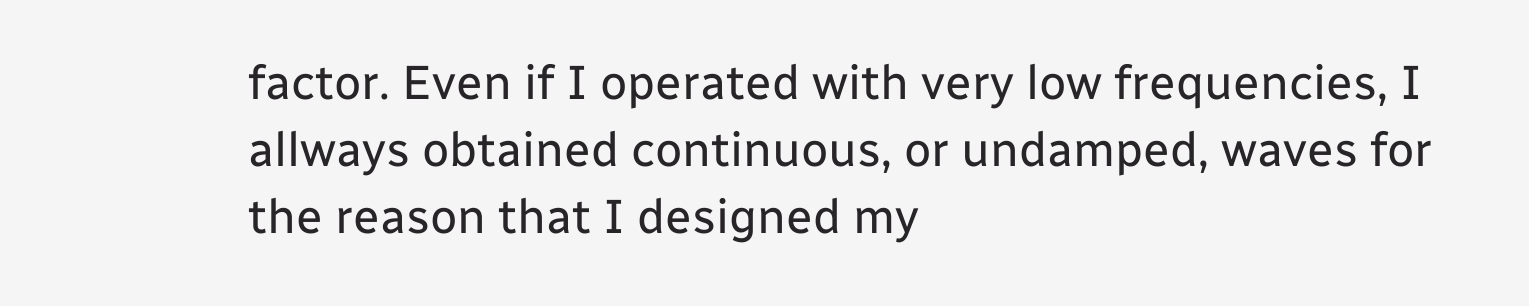factor. Even if I operated with very low frequencies, I allways obtained continuous, or undamped, waves for the reason that I designed my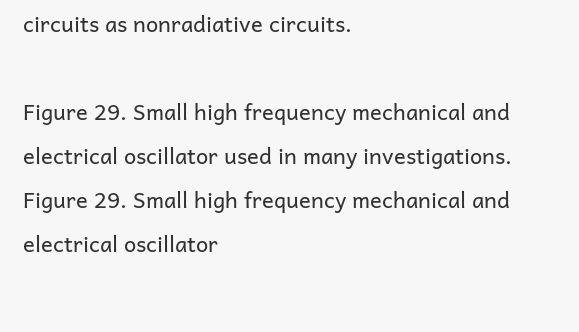circuits as nonradiative circuits.

Figure 29. Small high frequency mechanical and electrical oscillator used in many investigations.
Figure 29. Small high frequency mechanical and electrical oscillator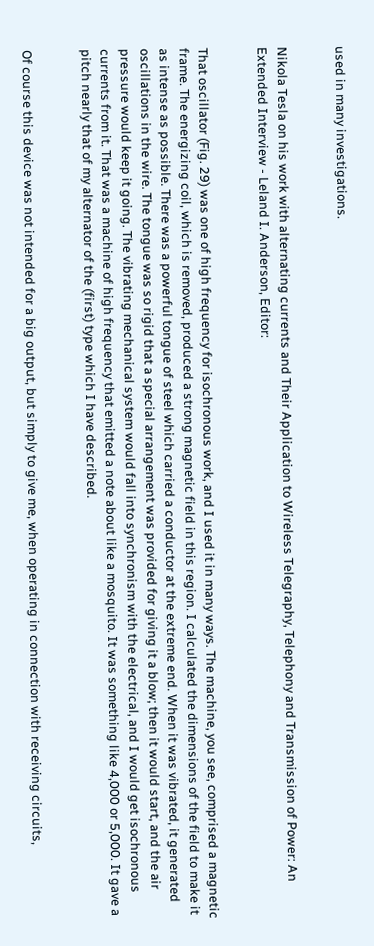used in many investigations.


Nikola Tesla on his work with alternating currents and Their Application to Wireless Telegraphy, Telephony and Transmission of Power: An Extended Interview - Leland I. Anderson, Editor:


That oscillator (Fig. 29) was one of high frequency for isochronous work, and I used it in many ways. The machine, you see, comprised a magnetic frame. The energizing coil, which is removed, produced a strong magnetic field in this region. I calculated the dimensions of the field to make it as intense as possible. There was a powerful tongue of steel which carried a conductor at the extreme end. When it was vibrated, it generated oscillations in the wire. The tongue was so rigid that a special arrangement was provided for giving it a blow; then it would start, and the air pressure would keep it going. The vibrating mechanical system would fall into synchronism with the electrical, and I would get isochronous currents from it. That was a machine of high frequency that emitted a note about like a mosquito. It was something like 4,000 or 5,000. It gave a pitch nearly that of my alternator of the (first) type which I have described.


Of course this device was not intended for a big output, but simply to give me, when operating in connection with receiving circuits,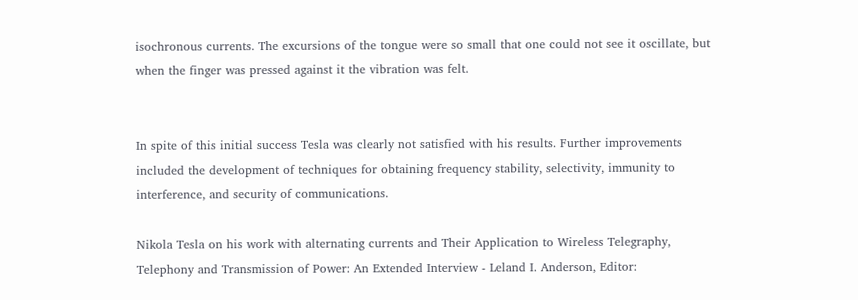isochronous currents. The excursions of the tongue were so small that one could not see it oscillate, but when the finger was pressed against it the vibration was felt.


In spite of this initial success Tesla was clearly not satisfied with his results. Further improvements included the development of techniques for obtaining frequency stability, selectivity, immunity to interference, and security of communications.

Nikola Tesla on his work with alternating currents and Their Application to Wireless Telegraphy, Telephony and Transmission of Power: An Extended Interview - Leland I. Anderson, Editor: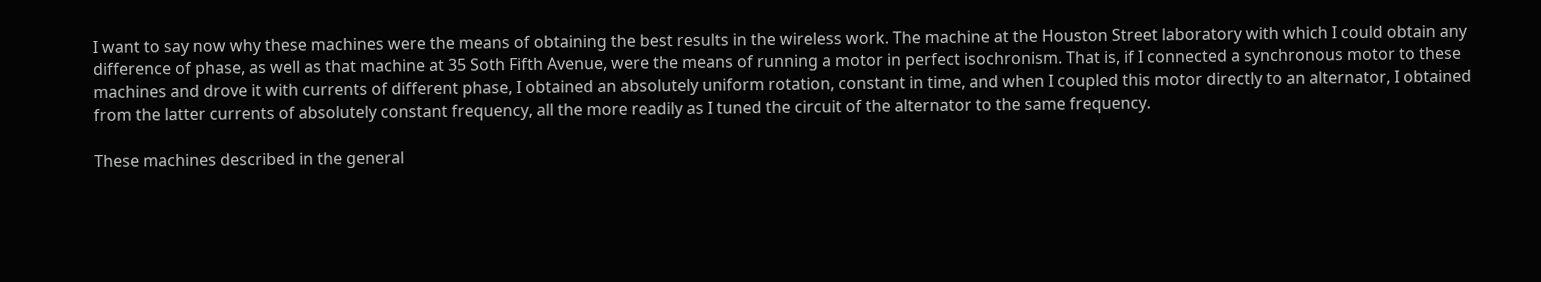I want to say now why these machines were the means of obtaining the best results in the wireless work. The machine at the Houston Street laboratory with which I could obtain any difference of phase, as well as that machine at 35 Soth Fifth Avenue, were the means of running a motor in perfect isochronism. That is, if I connected a synchronous motor to these machines and drove it with currents of different phase, I obtained an absolutely uniform rotation, constant in time, and when I coupled this motor directly to an alternator, I obtained from the latter currents of absolutely constant frequency, all the more readily as I tuned the circuit of the alternator to the same frequency.

These machines described in the general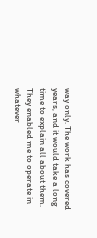way only. The work has covered years, and it would take a long time to explain all about them. They enabled me to operate in whatever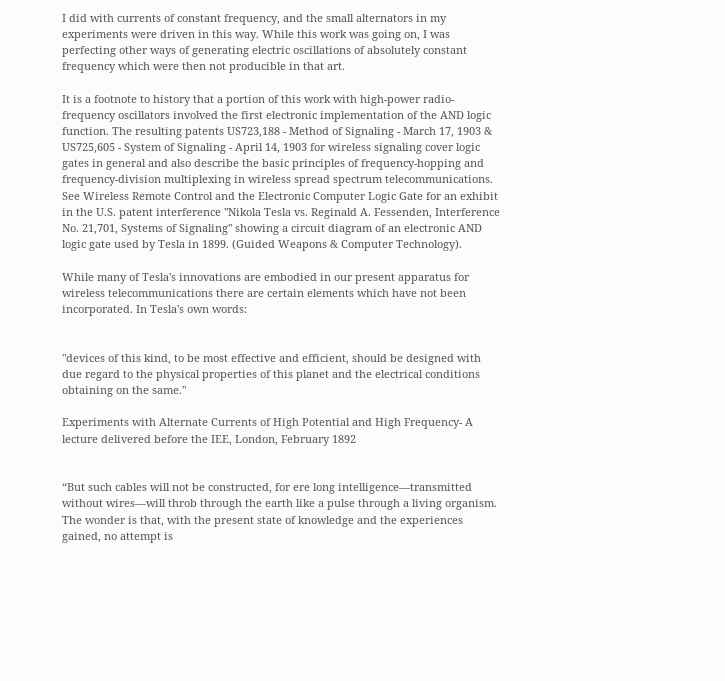I did with currents of constant frequency, and the small alternators in my experiments were driven in this way. While this work was going on, I was perfecting other ways of generating electric oscillations of absolutely constant frequency which were then not producible in that art.

It is a footnote to history that a portion of this work with high-power radio-frequency oscillators involved the first electronic implementation of the AND logic function. The resulting patents US723,188 - Method of Signaling - March 17, 1903 & US725,605 - System of Signaling - April 14, 1903 for wireless signaling cover logic gates in general and also describe the basic principles of frequency-hopping and frequency-division multiplexing in wireless spread spectrum telecommunications. See Wireless Remote Control and the Electronic Computer Logic Gate for an exhibit in the U.S. patent interference "Nikola Tesla vs. Reginald A. Fessenden, Interference No. 21,701, Systems of Signaling" showing a circuit diagram of an electronic AND logic gate used by Tesla in 1899. (Guided Weapons & Computer Technology).

While many of Tesla's innovations are embodied in our present apparatus for wireless telecommunications there are certain elements which have not been incorporated. In Tesla's own words:


"devices of this kind, to be most effective and efficient, should be designed with due regard to the physical properties of this planet and the electrical conditions obtaining on the same."

Experiments with Alternate Currents of High Potential and High Frequency- A lecture delivered before the IEE, London, February 1892


“But such cables will not be constructed, for ere long intelligence—transmitted without wires—will throb through the earth like a pulse through a living organism. The wonder is that, with the present state of knowledge and the experiences gained, no attempt is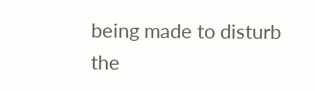being made to disturb the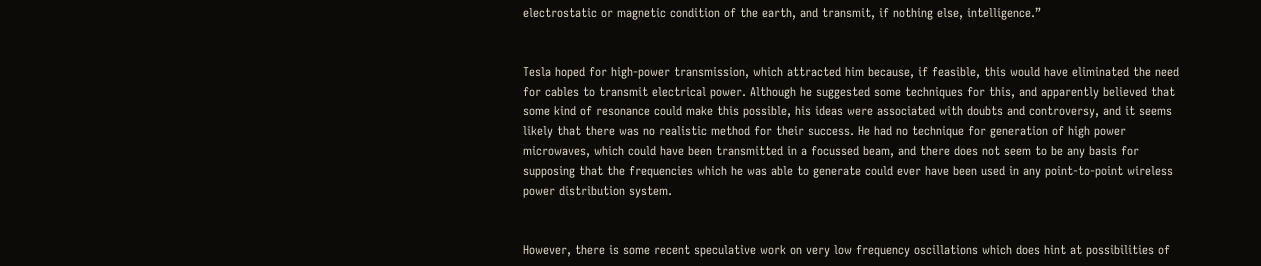electrostatic or magnetic condition of the earth, and transmit, if nothing else, intelligence.”


Tesla hoped for high-power transmission, which attracted him because, if feasible, this would have eliminated the need for cables to transmit electrical power. Although he suggested some techniques for this, and apparently believed that some kind of resonance could make this possible, his ideas were associated with doubts and controversy, and it seems likely that there was no realistic method for their success. He had no technique for generation of high power microwaves, which could have been transmitted in a focussed beam, and there does not seem to be any basis for supposing that the frequencies which he was able to generate could ever have been used in any point-to-point wireless power distribution system.


However, there is some recent speculative work on very low frequency oscillations which does hint at possibilities of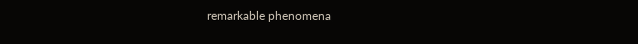remarkable phenomena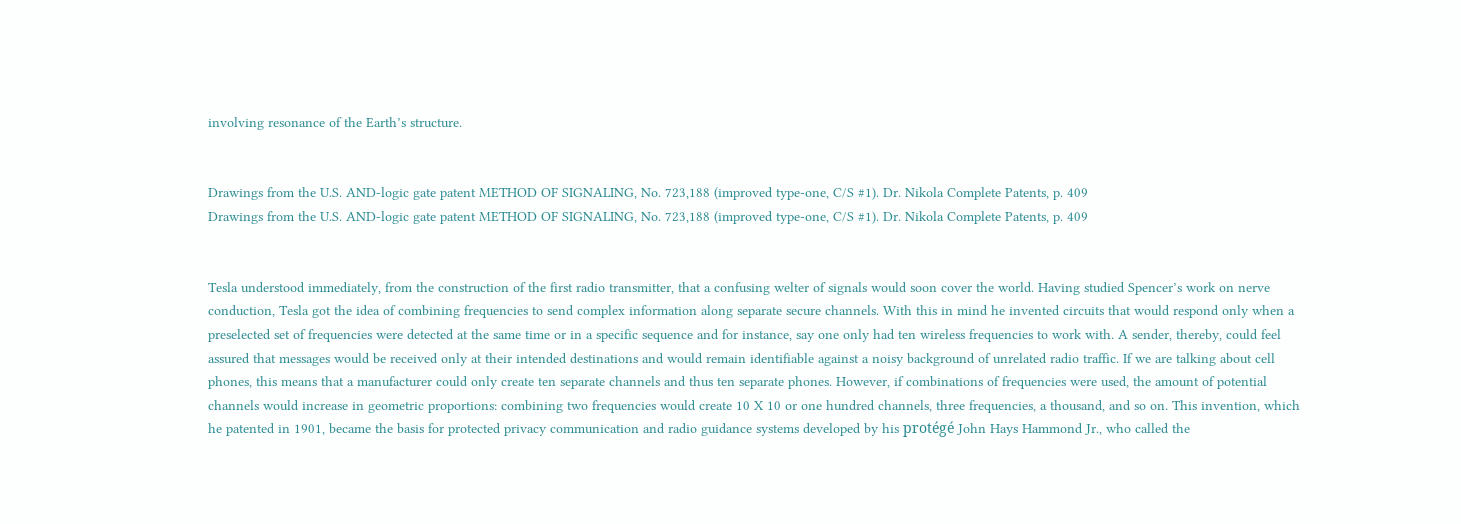involving resonance of the Earth’s structure.


Drawings from the U.S. AND-logic gate patent METHOD OF SIGNALING, No. 723,188 (improved type-one, C/S #1). Dr. Nikola Complete Patents, p. 409
Drawings from the U.S. AND-logic gate patent METHOD OF SIGNALING, No. 723,188 (improved type-one, C/S #1). Dr. Nikola Complete Patents, p. 409


Tesla understood immediately, from the construction of the first radio transmitter, that a confusing welter of signals would soon cover the world. Having studied Spencer’s work on nerve conduction, Tesla got the idea of combining frequencies to send complex information along separate secure channels. With this in mind he invented circuits that would respond only when a preselected set of frequencies were detected at the same time or in a specific sequence and for instance, say one only had ten wireless frequencies to work with. A sender, thereby, could feel assured that messages would be received only at their intended destinations and would remain identifiable against a noisy background of unrelated radio traffic. If we are talking about cell phones, this means that a manufacturer could only create ten separate channels and thus ten separate phones. However, if combinations of frequencies were used, the amount of potential channels would increase in geometric proportions: combining two frequencies would create 10 X 10 or one hundred channels, three frequencies, a thousand, and so on. This invention, which he patented in 1901, became the basis for protected privacy communication and radio guidance systems developed by his protégé John Hays Hammond Jr., who called the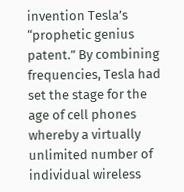invention Tesla’s “prophetic genius patent.” By combining frequencies, Tesla had set the stage for the age of cell phones whereby a virtually unlimited number of individual wireless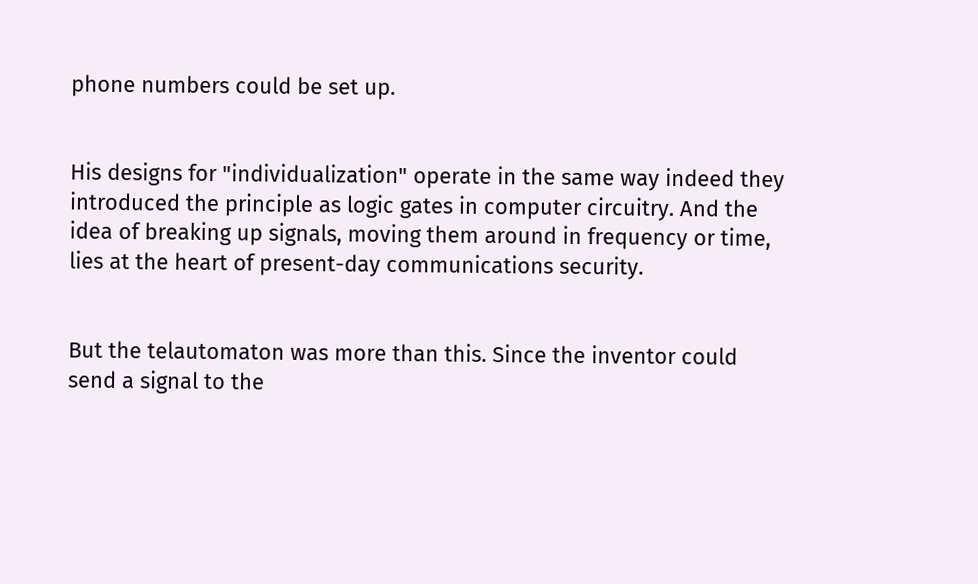phone numbers could be set up.


His designs for "individualization" operate in the same way indeed they introduced the principle as logic gates in computer circuitry. And the idea of breaking up signals, moving them around in frequency or time, lies at the heart of present-day communications security.


But the telautomaton was more than this. Since the inventor could send a signal to the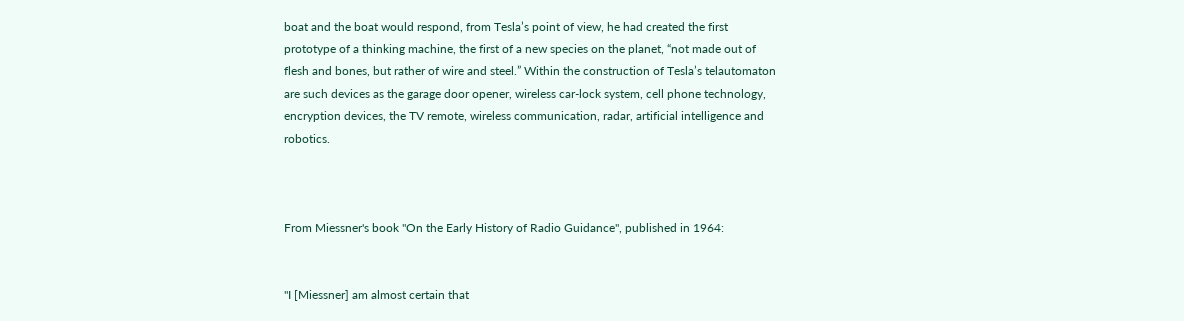boat and the boat would respond, from Tesla’s point of view, he had created the first prototype of a thinking machine, the first of a new species on the planet, “not made out of flesh and bones, but rather of wire and steel.” Within the construction of Tesla’s telautomaton are such devices as the garage door opener, wireless car-lock system, cell phone technology, encryption devices, the TV remote, wireless communication, radar, artificial intelligence and robotics.



From Miessner's book "On the Early History of Radio Guidance", published in 1964:


"I [Miessner] am almost certain that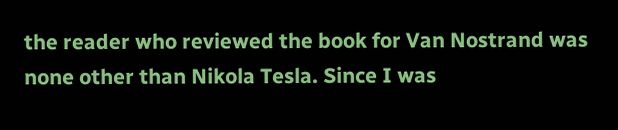the reader who reviewed the book for Van Nostrand was none other than Nikola Tesla. Since I was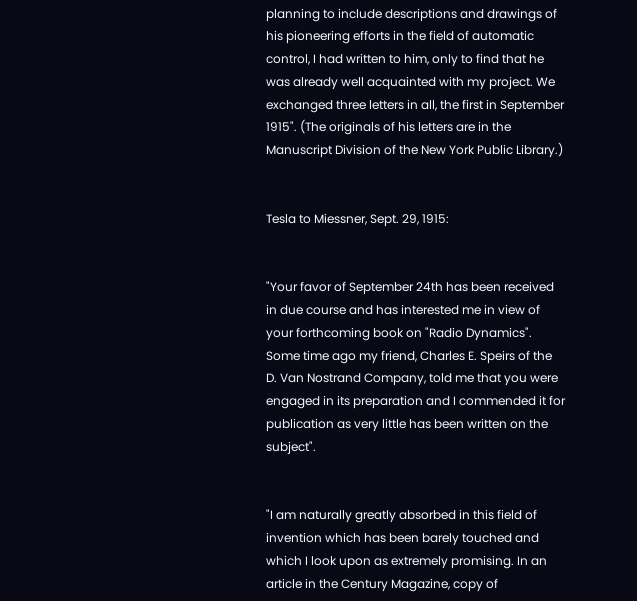planning to include descriptions and drawings of his pioneering efforts in the field of automatic control, I had written to him, only to find that he was already well acquainted with my project. We exchanged three letters in all, the first in September 1915". (The originals of his letters are in the Manuscript Division of the New York Public Library.)


Tesla to Miessner, Sept. 29, 1915:


"Your favor of September 24th has been received in due course and has interested me in view of your forthcoming book on "Radio Dynamics". Some time ago my friend, Charles E. Speirs of the D. Van Nostrand Company, told me that you were engaged in its preparation and I commended it for publication as very little has been written on the subject".


"I am naturally greatly absorbed in this field of invention which has been barely touched and which I look upon as extremely promising. In an article in the Century Magazine, copy of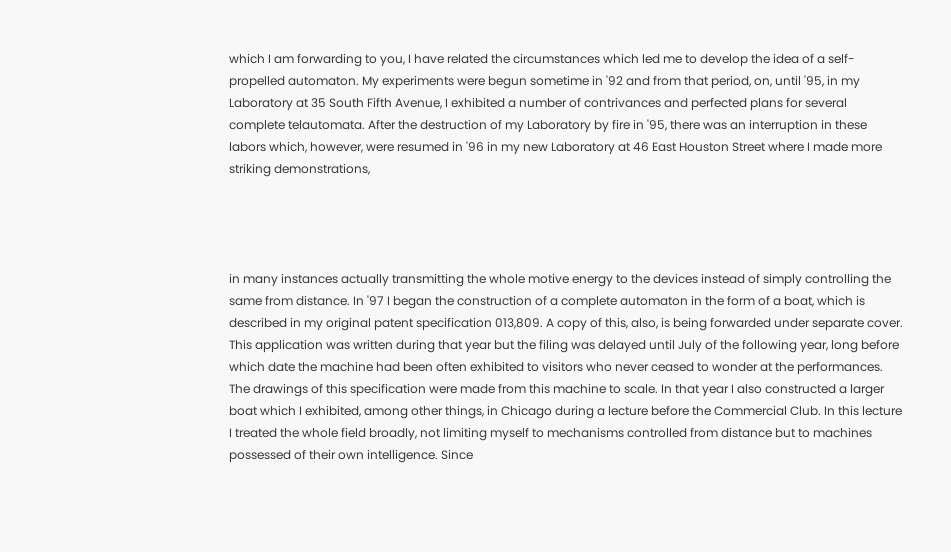which I am forwarding to you, I have related the circumstances which led me to develop the idea of a self-propelled automaton. My experiments were begun sometime in '92 and from that period, on, until '95, in my Laboratory at 35 South Fifth Avenue, I exhibited a number of contrivances and perfected plans for several complete telautomata. After the destruction of my Laboratory by fire in '95, there was an interruption in these labors which, however, were resumed in '96 in my new Laboratory at 46 East Houston Street where I made more striking demonstrations,




in many instances actually transmitting the whole motive energy to the devices instead of simply controlling the same from distance. In '97 I began the construction of a complete automaton in the form of a boat, which is described in my original patent specification 013,809. A copy of this, also, is being forwarded under separate cover. This application was written during that year but the filing was delayed until July of the following year, long before which date the machine had been often exhibited to visitors who never ceased to wonder at the performances. The drawings of this specification were made from this machine to scale. In that year I also constructed a larger boat which I exhibited, among other things, in Chicago during a lecture before the Commercial Club. In this lecture I treated the whole field broadly, not limiting myself to mechanisms controlled from distance but to machines possessed of their own intelligence. Since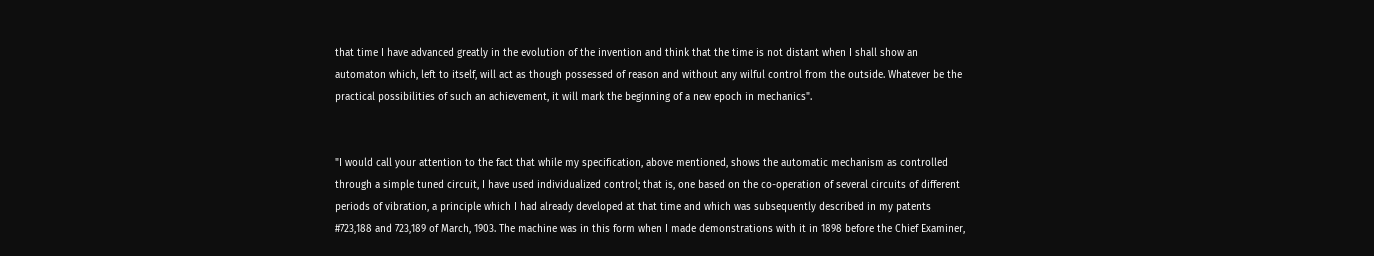that time I have advanced greatly in the evolution of the invention and think that the time is not distant when I shall show an automaton which, left to itself, will act as though possessed of reason and without any wilful control from the outside. Whatever be the practical possibilities of such an achievement, it will mark the beginning of a new epoch in mechanics".


"I would call your attention to the fact that while my specification, above mentioned, shows the automatic mechanism as controlled through a simple tuned circuit, I have used individualized control; that is, one based on the co-operation of several circuits of different periods of vibration, a principle which I had already developed at that time and which was subsequently described in my patents #723,188 and 723,189 of March, 1903. The machine was in this form when I made demonstrations with it in 1898 before the Chief Examiner,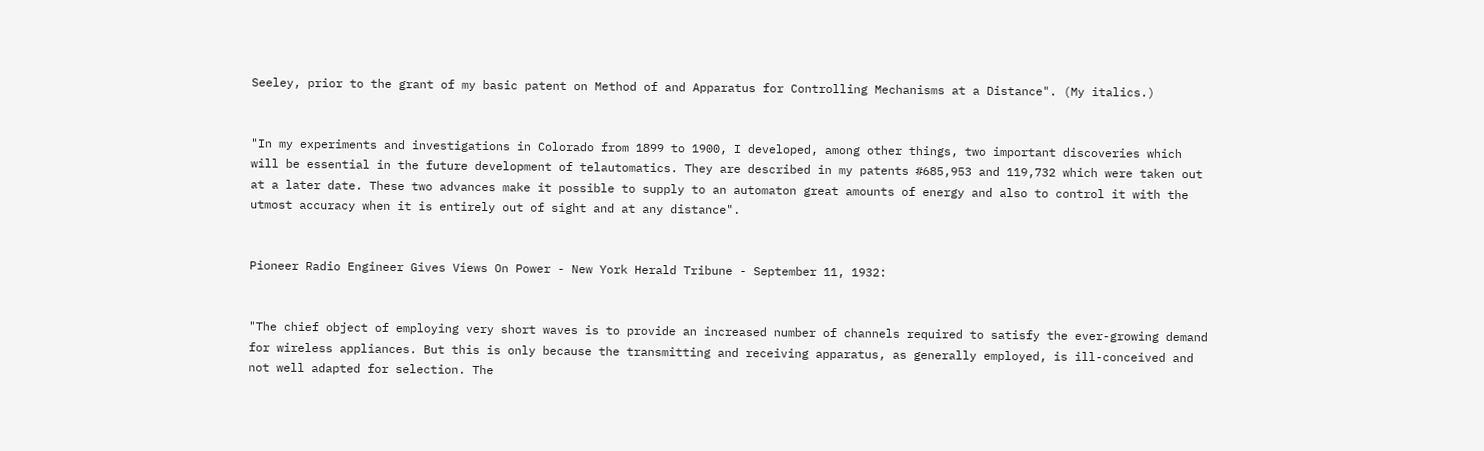Seeley, prior to the grant of my basic patent on Method of and Apparatus for Controlling Mechanisms at a Distance". (My italics.)


"In my experiments and investigations in Colorado from 1899 to 1900, I developed, among other things, two important discoveries which will be essential in the future development of telautomatics. They are described in my patents #685,953 and 119,732 which were taken out at a later date. These two advances make it possible to supply to an automaton great amounts of energy and also to control it with the utmost accuracy when it is entirely out of sight and at any distance".


Pioneer Radio Engineer Gives Views On Power - New York Herald Tribune - September 11, 1932:


"The chief object of employing very short waves is to provide an increased number of channels required to satisfy the ever-growing demand for wireless appliances. But this is only because the transmitting and receiving apparatus, as generally employed, is ill-conceived and not well adapted for selection. The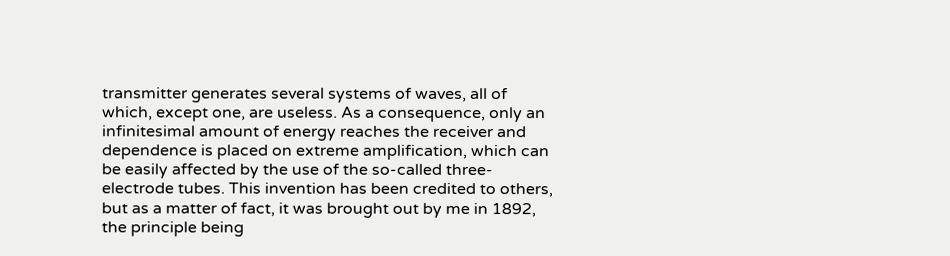transmitter generates several systems of waves, all of which, except one, are useless. As a consequence, only an infinitesimal amount of energy reaches the receiver and dependence is placed on extreme amplification, which can be easily affected by the use of the so-called three-electrode tubes. This invention has been credited to others, but as a matter of fact, it was brought out by me in 1892, the principle being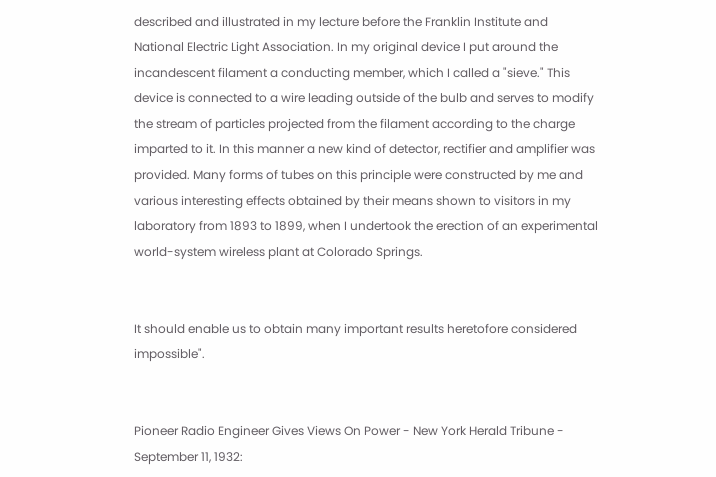described and illustrated in my lecture before the Franklin Institute and National Electric Light Association. In my original device I put around the incandescent filament a conducting member, which I called a "sieve." This device is connected to a wire leading outside of the bulb and serves to modify the stream of particles projected from the filament according to the charge imparted to it. In this manner a new kind of detector, rectifier and amplifier was provided. Many forms of tubes on this principle were constructed by me and various interesting effects obtained by their means shown to visitors in my laboratory from 1893 to 1899, when I undertook the erection of an experimental world-system wireless plant at Colorado Springs.


It should enable us to obtain many important results heretofore considered impossible".


Pioneer Radio Engineer Gives Views On Power - New York Herald Tribune - September 11, 1932: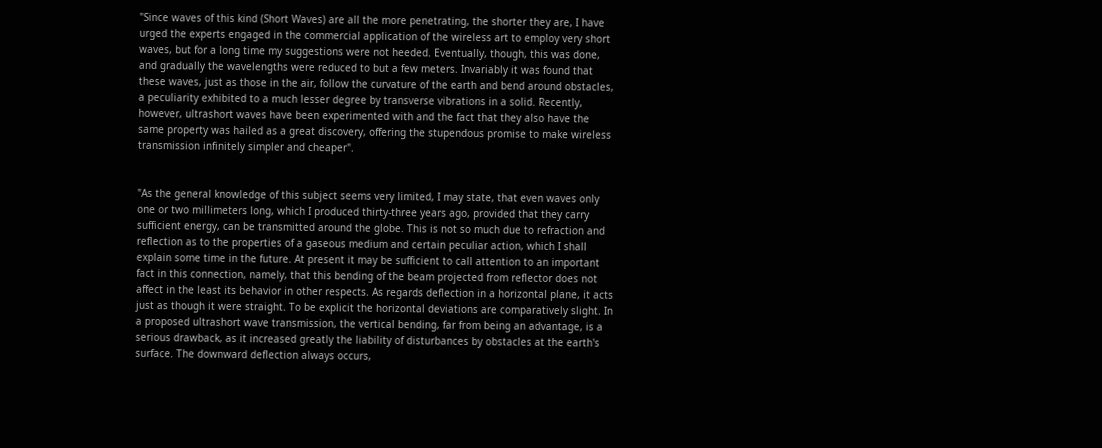"Since waves of this kind (Short Waves) are all the more penetrating, the shorter they are, I have urged the experts engaged in the commercial application of the wireless art to employ very short waves, but for a long time my suggestions were not heeded. Eventually, though, this was done, and gradually the wavelengths were reduced to but a few meters. Invariably it was found that these waves, just as those in the air, follow the curvature of the earth and bend around obstacles, a peculiarity exhibited to a much lesser degree by transverse vibrations in a solid. Recently, however, ultrashort waves have been experimented with and the fact that they also have the same property was hailed as a great discovery, offering the stupendous promise to make wireless transmission infinitely simpler and cheaper".


"As the general knowledge of this subject seems very limited, I may state, that even waves only one or two millimeters long, which I produced thirty-three years ago, provided that they carry sufficient energy, can be transmitted around the globe. This is not so much due to refraction and reflection as to the properties of a gaseous medium and certain peculiar action, which I shall explain some time in the future. At present it may be sufficient to call attention to an important fact in this connection, namely, that this bending of the beam projected from reflector does not affect in the least its behavior in other respects. As regards deflection in a horizontal plane, it acts just as though it were straight. To be explicit the horizontal deviations are comparatively slight. In a proposed ultrashort wave transmission, the vertical bending, far from being an advantage, is a serious drawback, as it increased greatly the liability of disturbances by obstacles at the earth's surface. The downward deflection always occurs,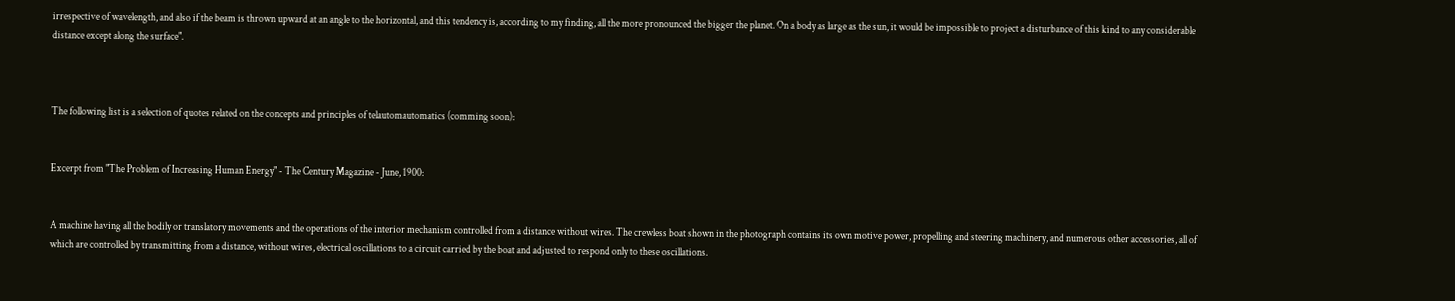irrespective of wavelength, and also if the beam is thrown upward at an angle to the horizontal, and this tendency is, according to my finding, all the more pronounced the bigger the planet. On a body as large as the sun, it would be impossible to project a disturbance of this kind to any considerable distance except along the surface".



The following list is a selection of quotes related on the concepts and principles of telautomautomatics (comming soon):


Excerpt from "The Problem of Increasing Human Energy" - The Century Magazine - June, 1900:


A machine having all the bodily or translatory movements and the operations of the interior mechanism controlled from a distance without wires. The crewless boat shown in the photograph contains its own motive power, propelling and steering machinery, and numerous other accessories, all of which are controlled by transmitting from a distance, without wires, electrical oscillations to a circuit carried by the boat and adjusted to respond only to these oscillations.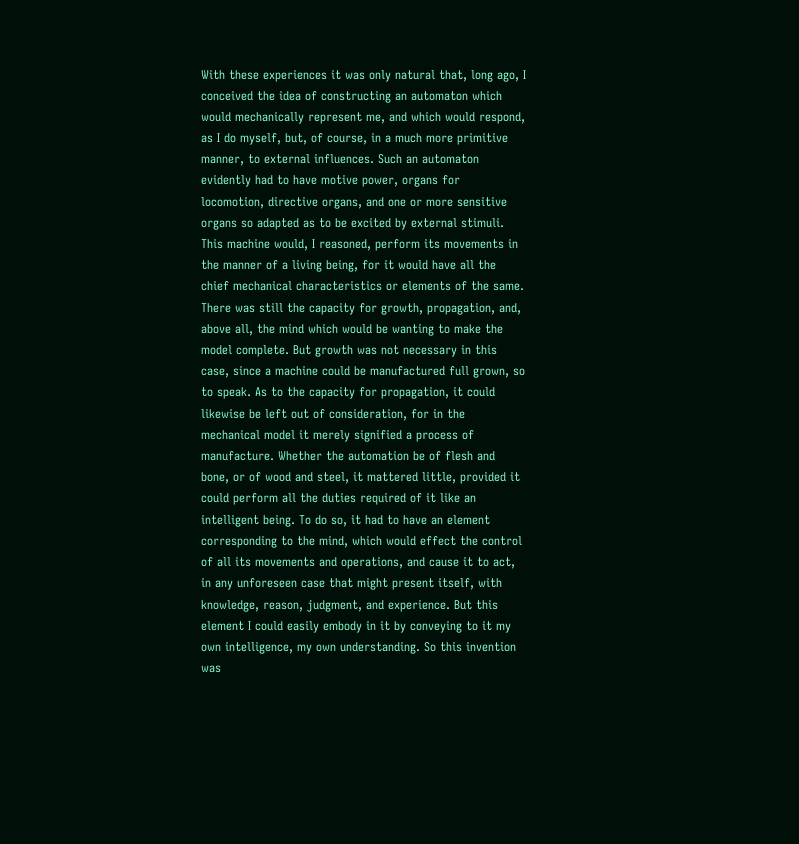With these experiences it was only natural that, long ago, I conceived the idea of constructing an automaton which would mechanically represent me, and which would respond, as I do myself, but, of course, in a much more primitive manner, to external influences. Such an automaton evidently had to have motive power, organs for locomotion, directive organs, and one or more sensitive organs so adapted as to be excited by external stimuli. This machine would, I reasoned, perform its movements in the manner of a living being, for it would have all the chief mechanical characteristics or elements of the same. There was still the capacity for growth, propagation, and, above all, the mind which would be wanting to make the model complete. But growth was not necessary in this case, since a machine could be manufactured full grown, so to speak. As to the capacity for propagation, it could likewise be left out of consideration, for in the mechanical model it merely signified a process of manufacture. Whether the automation be of flesh and bone, or of wood and steel, it mattered little, provided it could perform all the duties required of it like an intelligent being. To do so, it had to have an element corresponding to the mind, which would effect the control of all its movements and operations, and cause it to act, in any unforeseen case that might present itself, with knowledge, reason, judgment, and experience. But this element I could easily embody in it by conveying to it my own intelligence, my own understanding. So this invention was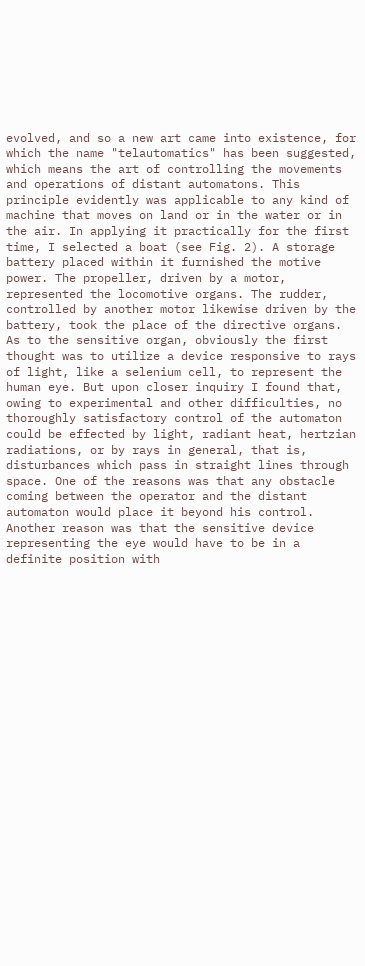evolved, and so a new art came into existence, for which the name "telautomatics" has been suggested, which means the art of controlling the movements and operations of distant automatons. This principle evidently was applicable to any kind of machine that moves on land or in the water or in the air. In applying it practically for the first time, I selected a boat (see Fig. 2). A storage battery placed within it furnished the motive power. The propeller, driven by a motor, represented the locomotive organs. The rudder, controlled by another motor likewise driven by the battery, took the place of the directive organs. As to the sensitive organ, obviously the first thought was to utilize a device responsive to rays of light, like a selenium cell, to represent the human eye. But upon closer inquiry I found that, owing to experimental and other difficulties, no thoroughly satisfactory control of the automaton could be effected by light, radiant heat, hertzian radiations, or by rays in general, that is, disturbances which pass in straight lines through space. One of the reasons was that any obstacle coming between the operator and the distant automaton would place it beyond his control. Another reason was that the sensitive device representing the eye would have to be in a definite position with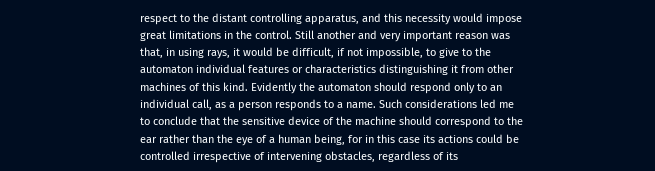respect to the distant controlling apparatus, and this necessity would impose great limitations in the control. Still another and very important reason was that, in using rays, it would be difficult, if not impossible, to give to the automaton individual features or characteristics distinguishing it from other machines of this kind. Evidently the automaton should respond only to an individual call, as a person responds to a name. Such considerations led me to conclude that the sensitive device of the machine should correspond to the ear rather than the eye of a human being, for in this case its actions could be controlled irrespective of intervening obstacles, regardless of its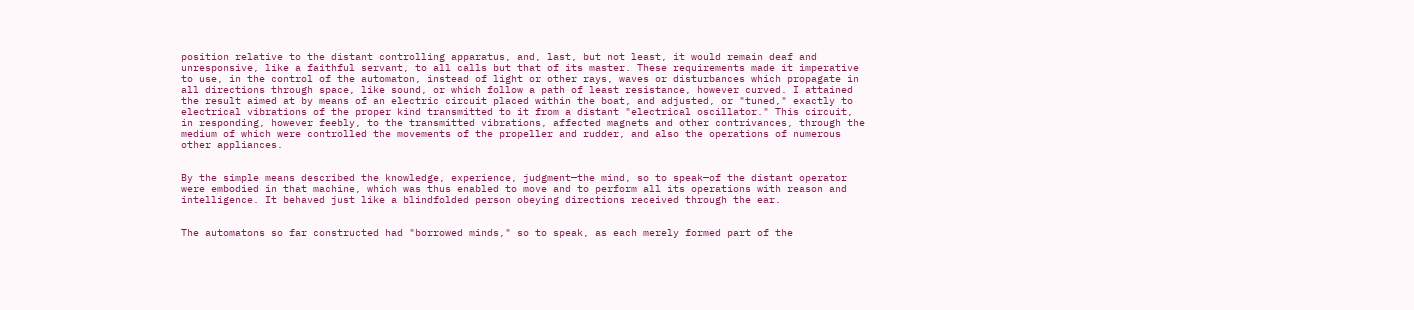position relative to the distant controlling apparatus, and, last, but not least, it would remain deaf and unresponsive, like a faithful servant, to all calls but that of its master. These requirements made it imperative to use, in the control of the automaton, instead of light or other rays, waves or disturbances which propagate in all directions through space, like sound, or which follow a path of least resistance, however curved. I attained the result aimed at by means of an electric circuit placed within the boat, and adjusted, or "tuned," exactly to electrical vibrations of the proper kind transmitted to it from a distant "electrical oscillator." This circuit, in responding, however feebly, to the transmitted vibrations, affected magnets and other contrivances, through the medium of which were controlled the movements of the propeller and rudder, and also the operations of numerous other appliances.


By the simple means described the knowledge, experience, judgment—the mind, so to speak—of the distant operator were embodied in that machine, which was thus enabled to move and to perform all its operations with reason and intelligence. It behaved just like a blindfolded person obeying directions received through the ear.


The automatons so far constructed had "borrowed minds," so to speak, as each merely formed part of the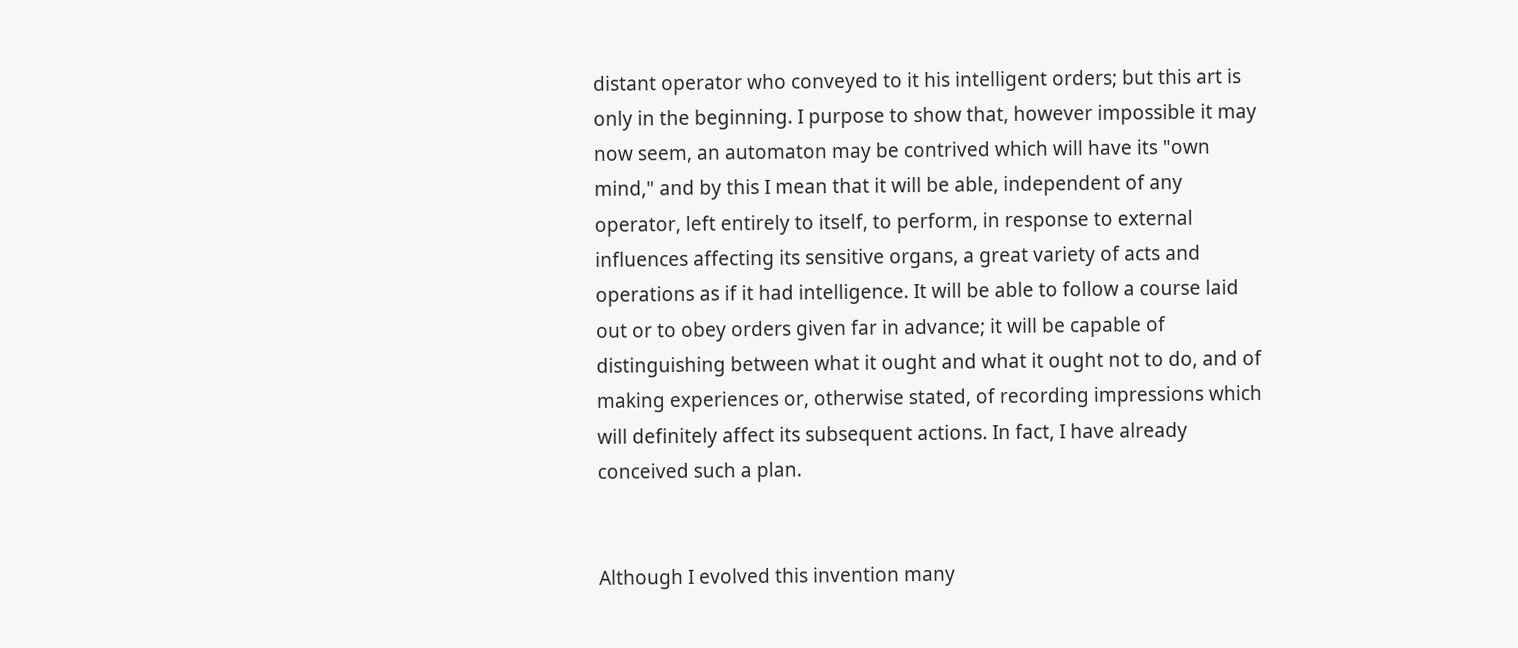distant operator who conveyed to it his intelligent orders; but this art is only in the beginning. I purpose to show that, however impossible it may now seem, an automaton may be contrived which will have its "own mind," and by this I mean that it will be able, independent of any operator, left entirely to itself, to perform, in response to external influences affecting its sensitive organs, a great variety of acts and operations as if it had intelligence. It will be able to follow a course laid out or to obey orders given far in advance; it will be capable of distinguishing between what it ought and what it ought not to do, and of making experiences or, otherwise stated, of recording impressions which will definitely affect its subsequent actions. In fact, I have already conceived such a plan.


Although I evolved this invention many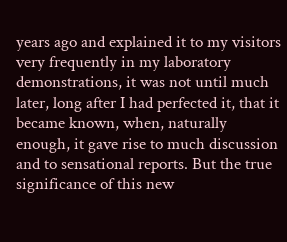years ago and explained it to my visitors very frequently in my laboratory demonstrations, it was not until much later, long after I had perfected it, that it became known, when, naturally enough, it gave rise to much discussion and to sensational reports. But the true significance of this new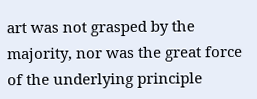art was not grasped by the majority, nor was the great force of the underlying principle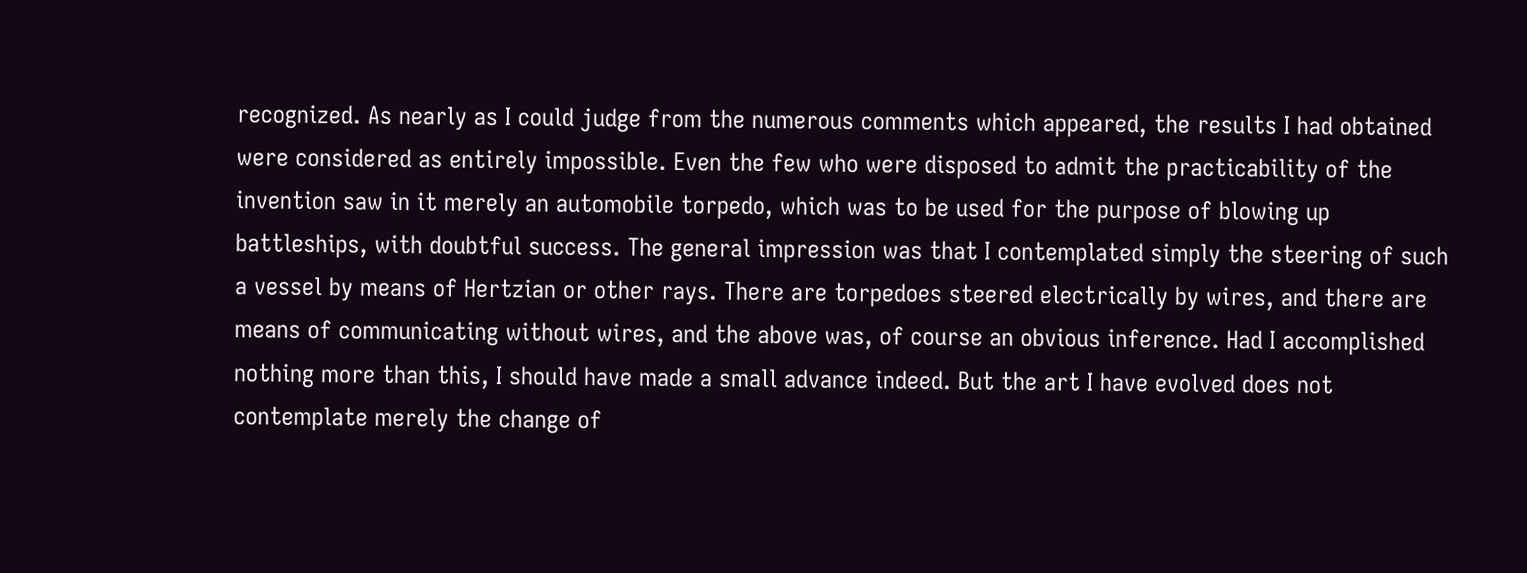recognized. As nearly as I could judge from the numerous comments which appeared, the results I had obtained were considered as entirely impossible. Even the few who were disposed to admit the practicability of the invention saw in it merely an automobile torpedo, which was to be used for the purpose of blowing up battleships, with doubtful success. The general impression was that I contemplated simply the steering of such a vessel by means of Hertzian or other rays. There are torpedoes steered electrically by wires, and there are means of communicating without wires, and the above was, of course an obvious inference. Had I accomplished nothing more than this, I should have made a small advance indeed. But the art I have evolved does not contemplate merely the change of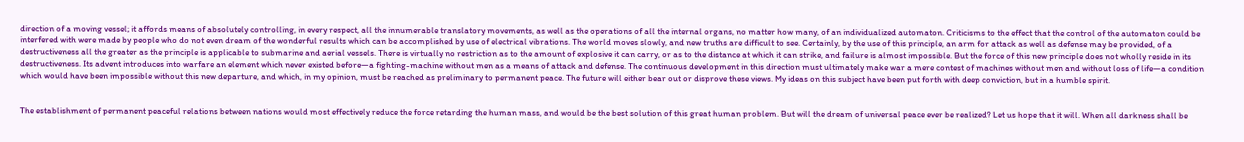direction of a moving vessel; it affords means of absolutely controlling, in every respect, all the innumerable translatory movements, as well as the operations of all the internal organs, no matter how many, of an individualized automaton. Criticisms to the effect that the control of the automaton could be interfered with were made by people who do not even dream of the wonderful results which can be accomplished by use of electrical vibrations. The world moves slowly, and new truths are difficult to see. Certainly, by the use of this principle, an arm for attack as well as defense may be provided, of a destructiveness all the greater as the principle is applicable to submarine and aerial vessels. There is virtually no restriction as to the amount of explosive it can carry, or as to the distance at which it can strike, and failure is almost impossible. But the force of this new principle does not wholly reside in its destructiveness. Its advent introduces into warfare an element which never existed before—a fighting-machine without men as a means of attack and defense. The continuous development in this direction must ultimately make war a mere contest of machines without men and without loss of life—a condition which would have been impossible without this new departure, and which, in my opinion, must be reached as preliminary to permanent peace. The future will either bear out or disprove these views. My ideas on this subject have been put forth with deep conviction, but in a humble spirit.


The establishment of permanent peaceful relations between nations would most effectively reduce the force retarding the human mass, and would be the best solution of this great human problem. But will the dream of universal peace ever be realized? Let us hope that it will. When all darkness shall be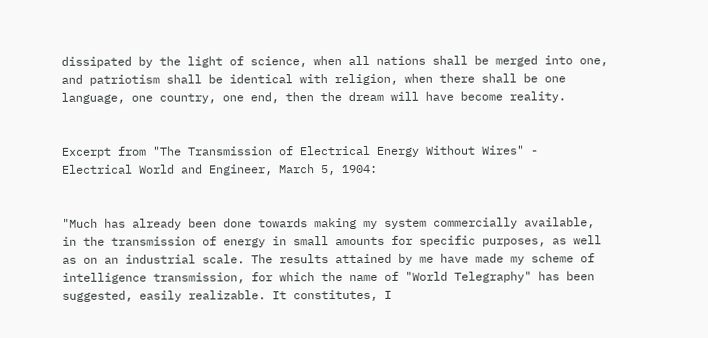dissipated by the light of science, when all nations shall be merged into one, and patriotism shall be identical with religion, when there shall be one language, one country, one end, then the dream will have become reality.


Excerpt from "The Transmission of Electrical Energy Without Wires" - Electrical World and Engineer, March 5, 1904:


"Much has already been done towards making my system commercially available, in the transmission of energy in small amounts for specific purposes, as well as on an industrial scale. The results attained by me have made my scheme of intelligence transmission, for which the name of "World Telegraphy" has been suggested, easily realizable. It constitutes, I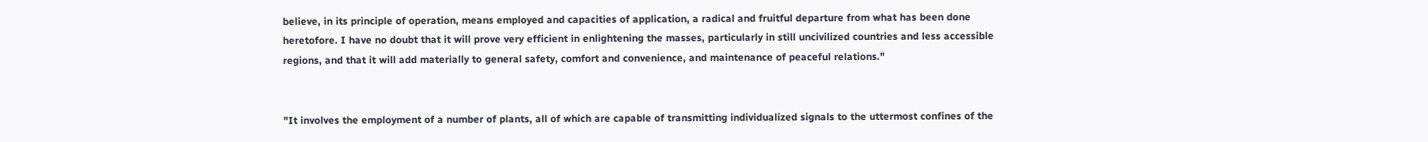believe, in its principle of operation, means employed and capacities of application, a radical and fruitful departure from what has been done heretofore. I have no doubt that it will prove very efficient in enlightening the masses, particularly in still uncivilized countries and less accessible regions, and that it will add materially to general safety, comfort and convenience, and maintenance of peaceful relations."


"It involves the employment of a number of plants, all of which are capable of transmitting individualized signals to the uttermost confines of the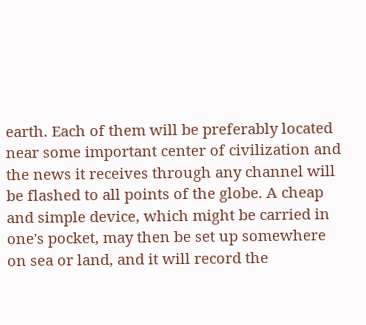earth. Each of them will be preferably located near some important center of civilization and the news it receives through any channel will be flashed to all points of the globe. A cheap and simple device, which might be carried in one's pocket, may then be set up somewhere on sea or land, and it will record the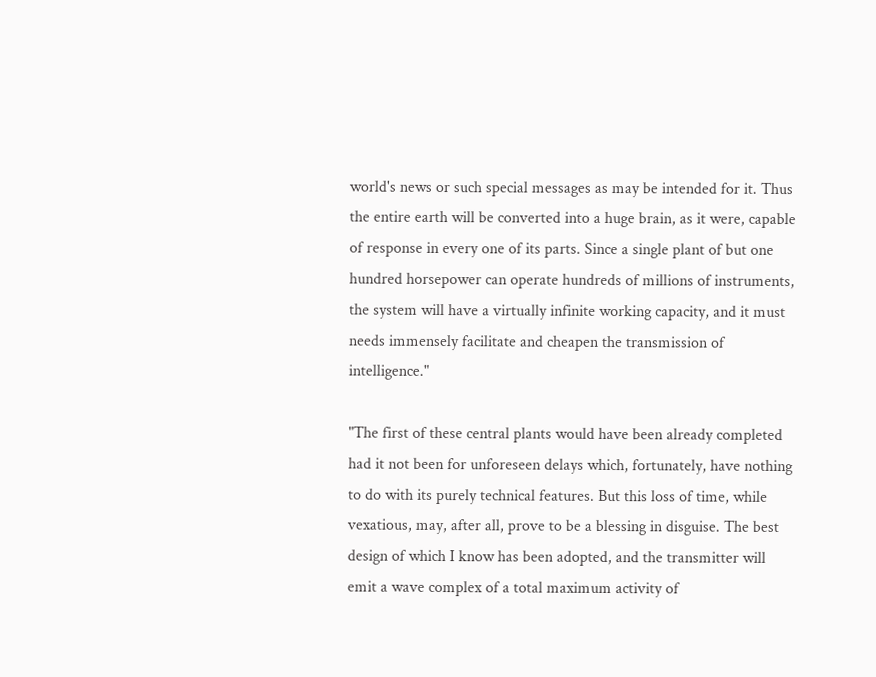world's news or such special messages as may be intended for it. Thus the entire earth will be converted into a huge brain, as it were, capable of response in every one of its parts. Since a single plant of but one hundred horsepower can operate hundreds of millions of instruments, the system will have a virtually infinite working capacity, and it must needs immensely facilitate and cheapen the transmission of intelligence."

"The first of these central plants would have been already completed had it not been for unforeseen delays which, fortunately, have nothing to do with its purely technical features. But this loss of time, while vexatious, may, after all, prove to be a blessing in disguise. The best design of which I know has been adopted, and the transmitter will emit a wave complex of a total maximum activity of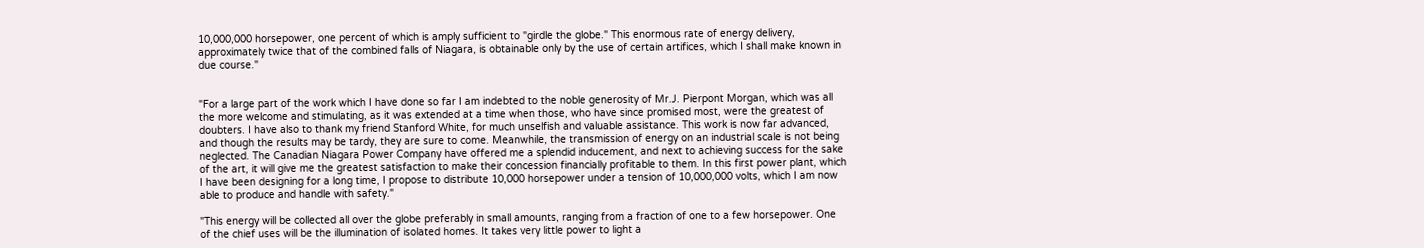10,000,000 horsepower, one percent of which is amply sufficient to "girdle the globe." This enormous rate of energy delivery, approximately twice that of the combined falls of Niagara, is obtainable only by the use of certain artifices, which I shall make known in due course."


"For a large part of the work which I have done so far I am indebted to the noble generosity of Mr.J. Pierpont Morgan, which was all the more welcome and stimulating, as it was extended at a time when those, who have since promised most, were the greatest of doubters. I have also to thank my friend Stanford White, for much unselfish and valuable assistance. This work is now far advanced, and though the results may be tardy, they are sure to come. Meanwhile, the transmission of energy on an industrial scale is not being neglected. The Canadian Niagara Power Company have offered me a splendid inducement, and next to achieving success for the sake of the art, it will give me the greatest satisfaction to make their concession financially profitable to them. In this first power plant, which I have been designing for a long time, I propose to distribute 10,000 horsepower under a tension of 10,000,000 volts, which I am now able to produce and handle with safety."

"This energy will be collected all over the globe preferably in small amounts, ranging from a fraction of one to a few horsepower. One of the chief uses will be the illumination of isolated homes. It takes very little power to light a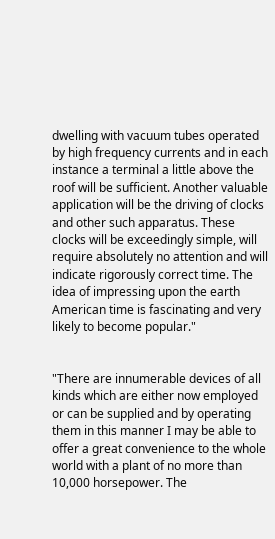dwelling with vacuum tubes operated by high frequency currents and in each instance a terminal a little above the roof will be sufficient. Another valuable application will be the driving of clocks and other such apparatus. These clocks will be exceedingly simple, will require absolutely no attention and will indicate rigorously correct time. The idea of impressing upon the earth American time is fascinating and very likely to become popular."


"There are innumerable devices of all kinds which are either now employed or can be supplied and by operating them in this manner I may be able to offer a great convenience to the whole world with a plant of no more than 10,000 horsepower. The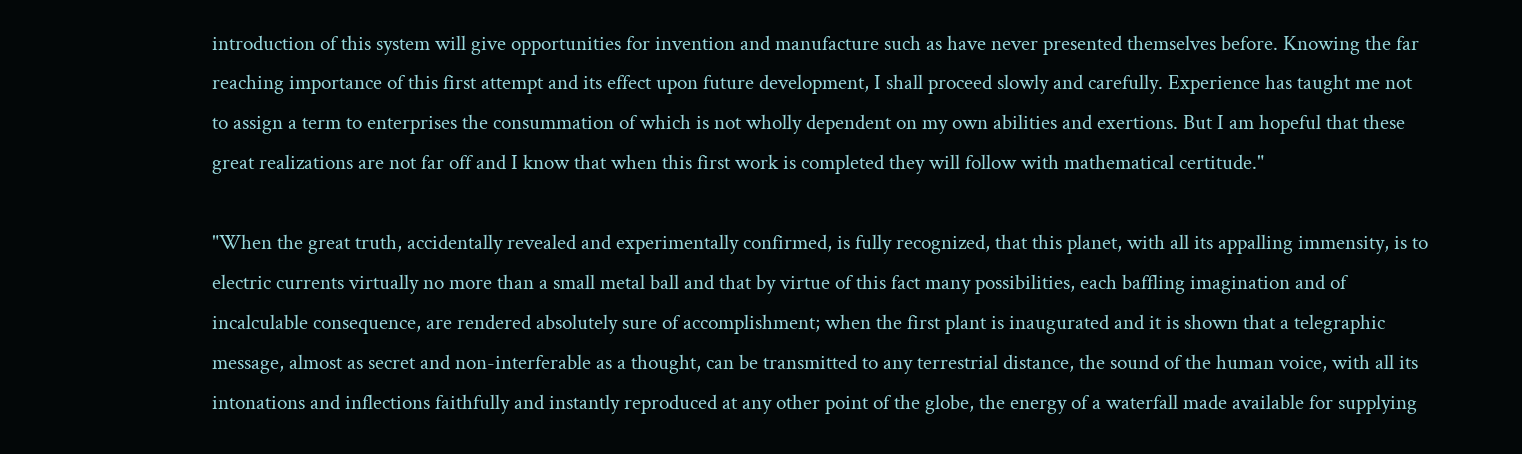introduction of this system will give opportunities for invention and manufacture such as have never presented themselves before. Knowing the far reaching importance of this first attempt and its effect upon future development, I shall proceed slowly and carefully. Experience has taught me not to assign a term to enterprises the consummation of which is not wholly dependent on my own abilities and exertions. But I am hopeful that these great realizations are not far off and I know that when this first work is completed they will follow with mathematical certitude."

"When the great truth, accidentally revealed and experimentally confirmed, is fully recognized, that this planet, with all its appalling immensity, is to electric currents virtually no more than a small metal ball and that by virtue of this fact many possibilities, each baffling imagination and of incalculable consequence, are rendered absolutely sure of accomplishment; when the first plant is inaugurated and it is shown that a telegraphic message, almost as secret and non-interferable as a thought, can be transmitted to any terrestrial distance, the sound of the human voice, with all its intonations and inflections faithfully and instantly reproduced at any other point of the globe, the energy of a waterfall made available for supplying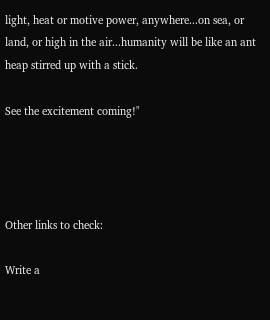light, heat or motive power, anywhere...on sea, or land, or high in the air...humanity will be like an ant heap stirred up with a stick.

See the excitement coming!"




Other links to check:

Write a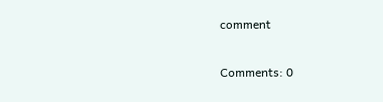comment

Comments: 0